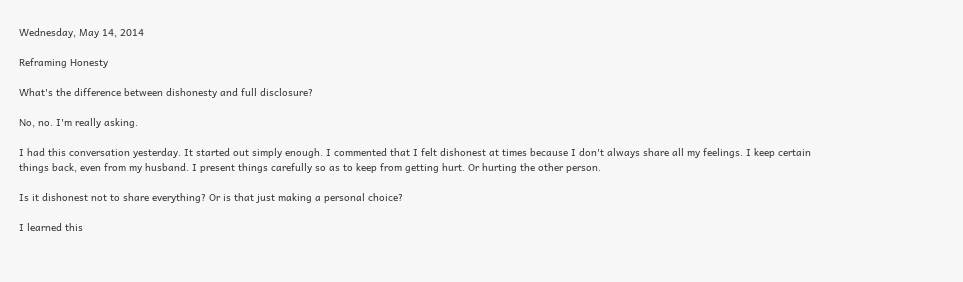Wednesday, May 14, 2014

Reframing Honesty

What's the difference between dishonesty and full disclosure?

No, no. I'm really asking.

I had this conversation yesterday. It started out simply enough. I commented that I felt dishonest at times because I don't always share all my feelings. I keep certain things back, even from my husband. I present things carefully so as to keep from getting hurt. Or hurting the other person.

Is it dishonest not to share everything? Or is that just making a personal choice?

I learned this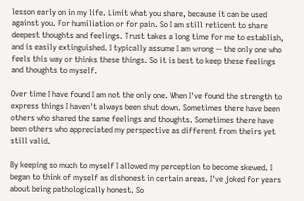lesson early on in my life. Limit what you share, because it can be used against you. For humiliation or for pain. So I am still reticent to share deepest thoughts and feelings. Trust takes a long time for me to establish, and is easily extinguished. I typically assume I am wrong -- the only one who feels this way or thinks these things. So it is best to keep these feelings and thoughts to myself.

Over time I have found I am not the only one. When I've found the strength to express things I haven't always been shut down. Sometimes there have been others who shared the same feelings and thoughts. Sometimes there have been others who appreciated my perspective as different from theirs yet still valid.

By keeping so much to myself I allowed my perception to become skewed. I began to think of myself as dishonest in certain areas. I've joked for years about being pathologically honest. So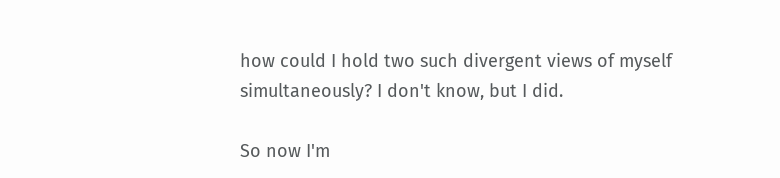how could I hold two such divergent views of myself simultaneously? I don't know, but I did.

So now I'm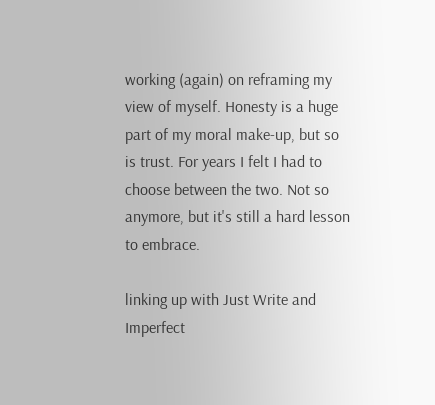working (again) on reframing my view of myself. Honesty is a huge part of my moral make-up, but so is trust. For years I felt I had to choose between the two. Not so anymore, but it's still a hard lesson to embrace.

linking up with Just Write and Imperfect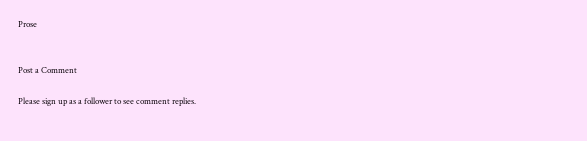Prose


Post a Comment

Please sign up as a follower to see comment replies.